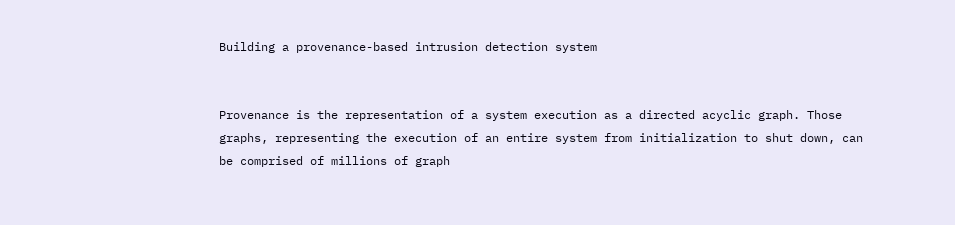Building a provenance-based intrusion detection system


Provenance is the representation of a system execution as a directed acyclic graph. Those graphs, representing the execution of an entire system from initialization to shut down, can be comprised of millions of graph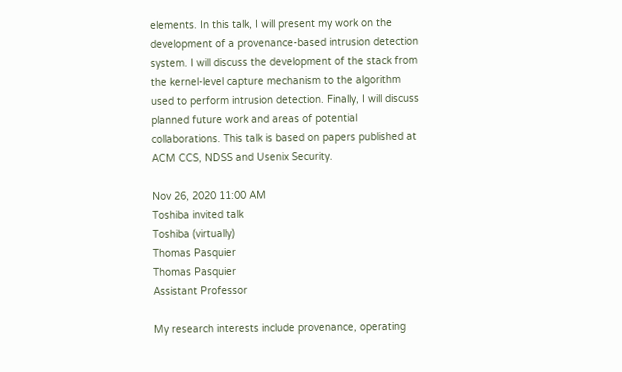elements. In this talk, I will present my work on the development of a provenance-based intrusion detection system. I will discuss the development of the stack from the kernel-level capture mechanism to the algorithm used to perform intrusion detection. Finally, I will discuss planned future work and areas of potential collaborations. This talk is based on papers published at ACM CCS, NDSS and Usenix Security.

Nov 26, 2020 11:00 AM
Toshiba invited talk
Toshiba (virtually)
Thomas Pasquier
Thomas Pasquier
Assistant Professor

My research interests include provenance, operating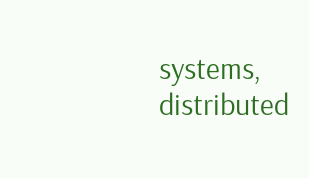systems, distributed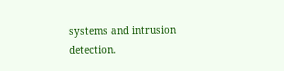systems and intrusion detection.